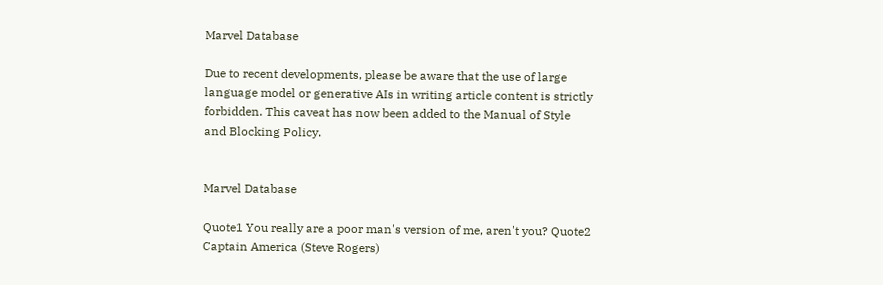Marvel Database

Due to recent developments, please be aware that the use of large language model or generative AIs in writing article content is strictly forbidden. This caveat has now been added to the Manual of Style and Blocking Policy.


Marvel Database

Quote1 You really are a poor man's version of me, aren't you? Quote2
Captain America (Steve Rogers)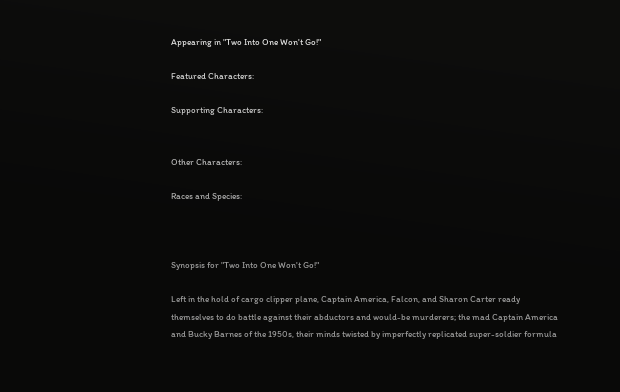Appearing in "Two Into One Won't Go!"

Featured Characters:

Supporting Characters:


Other Characters:

Races and Species:



Synopsis for "Two Into One Won't Go!"

Left in the hold of cargo clipper plane, Captain America, Falcon, and Sharon Carter ready themselves to do battle against their abductors and would-be murderers; the mad Captain America and Bucky Barnes of the 1950s, their minds twisted by imperfectly replicated super-soldier formula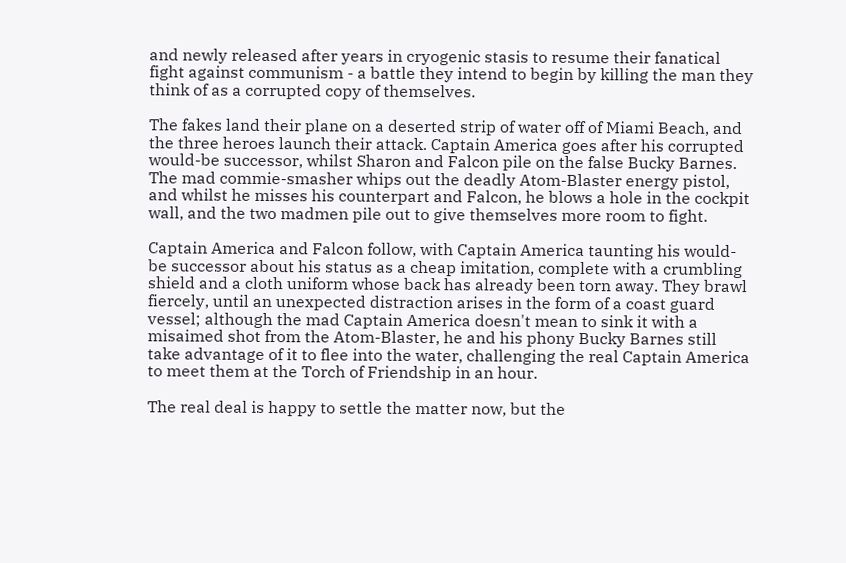and newly released after years in cryogenic stasis to resume their fanatical fight against communism - a battle they intend to begin by killing the man they think of as a corrupted copy of themselves.

The fakes land their plane on a deserted strip of water off of Miami Beach, and the three heroes launch their attack. Captain America goes after his corrupted would-be successor, whilst Sharon and Falcon pile on the false Bucky Barnes. The mad commie-smasher whips out the deadly Atom-Blaster energy pistol, and whilst he misses his counterpart and Falcon, he blows a hole in the cockpit wall, and the two madmen pile out to give themselves more room to fight.

Captain America and Falcon follow, with Captain America taunting his would-be successor about his status as a cheap imitation, complete with a crumbling shield and a cloth uniform whose back has already been torn away. They brawl fiercely, until an unexpected distraction arises in the form of a coast guard vessel; although the mad Captain America doesn't mean to sink it with a misaimed shot from the Atom-Blaster, he and his phony Bucky Barnes still take advantage of it to flee into the water, challenging the real Captain America to meet them at the Torch of Friendship in an hour.

The real deal is happy to settle the matter now, but the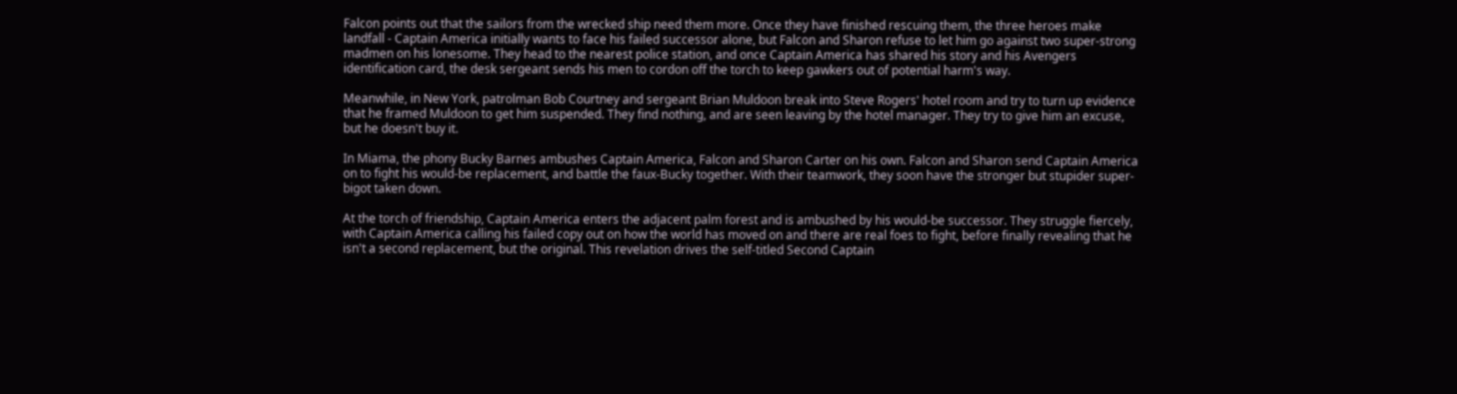Falcon points out that the sailors from the wrecked ship need them more. Once they have finished rescuing them, the three heroes make landfall - Captain America initially wants to face his failed successor alone, but Falcon and Sharon refuse to let him go against two super-strong madmen on his lonesome. They head to the nearest police station, and once Captain America has shared his story and his Avengers identification card, the desk sergeant sends his men to cordon off the torch to keep gawkers out of potential harm's way.

Meanwhile, in New York, patrolman Bob Courtney and sergeant Brian Muldoon break into Steve Rogers' hotel room and try to turn up evidence that he framed Muldoon to get him suspended. They find nothing, and are seen leaving by the hotel manager. They try to give him an excuse, but he doesn't buy it.

In Miama, the phony Bucky Barnes ambushes Captain America, Falcon and Sharon Carter on his own. Falcon and Sharon send Captain America on to fight his would-be replacement, and battle the faux-Bucky together. With their teamwork, they soon have the stronger but stupider super-bigot taken down.

At the torch of friendship, Captain America enters the adjacent palm forest and is ambushed by his would-be successor. They struggle fiercely, with Captain America calling his failed copy out on how the world has moved on and there are real foes to fight, before finally revealing that he isn't a second replacement, but the original. This revelation drives the self-titled Second Captain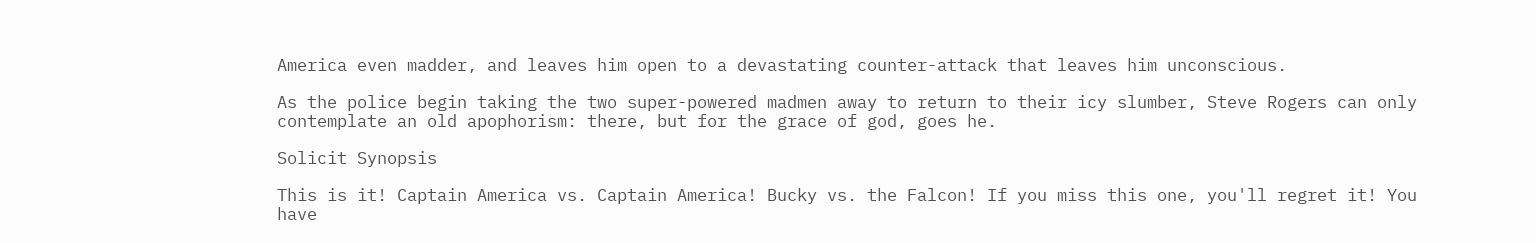America even madder, and leaves him open to a devastating counter-attack that leaves him unconscious.

As the police begin taking the two super-powered madmen away to return to their icy slumber, Steve Rogers can only contemplate an old apophorism: there, but for the grace of god, goes he.

Solicit Synopsis

This is it! Captain America vs. Captain America! Bucky vs. the Falcon! If you miss this one, you'll regret it! You have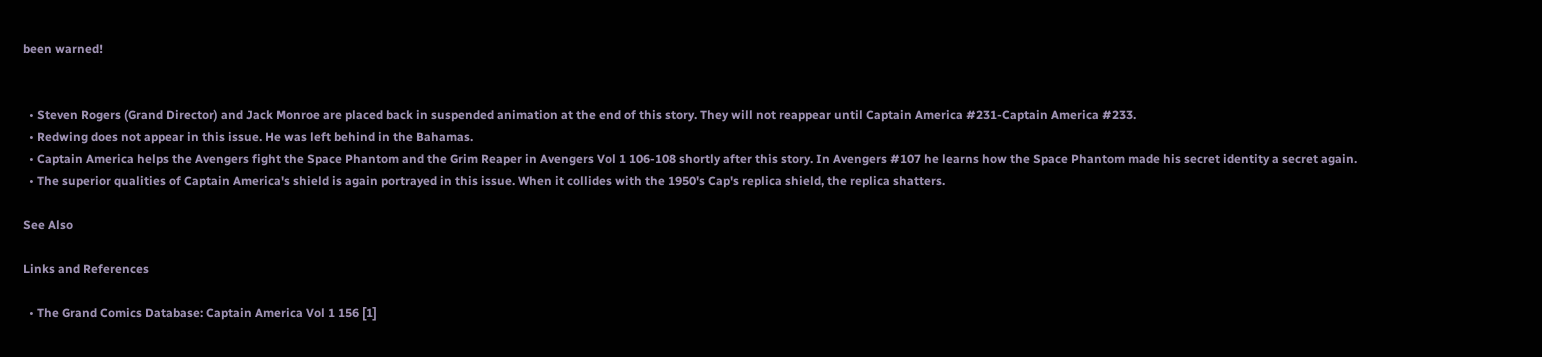been warned!


  • Steven Rogers (Grand Director) and Jack Monroe are placed back in suspended animation at the end of this story. They will not reappear until Captain America #231-Captain America #233.
  • Redwing does not appear in this issue. He was left behind in the Bahamas.
  • Captain America helps the Avengers fight the Space Phantom and the Grim Reaper in Avengers Vol 1 106-108 shortly after this story. In Avengers #107 he learns how the Space Phantom made his secret identity a secret again.
  • The superior qualities of Captain America's shield is again portrayed in this issue. When it collides with the 1950's Cap's replica shield, the replica shatters.

See Also

Links and References

  • The Grand Comics Database: Captain America Vol 1 156 [1]